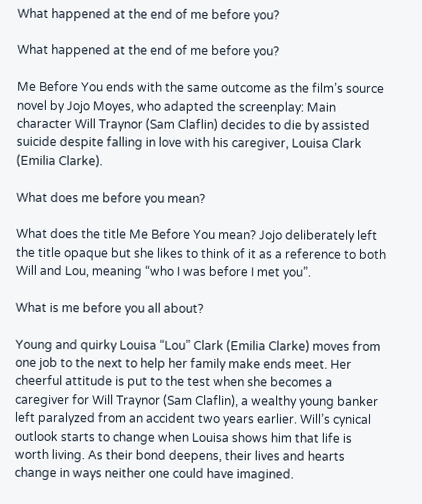What happened at the end of me before you?

What happened at the end of me before you?

Me Before You ends with the same outcome as the film’s source novel by Jojo Moyes, who adapted the screenplay: Main character Will Traynor (Sam Claflin) decides to die by assisted suicide despite falling in love with his caregiver, Louisa Clark (Emilia Clarke).

What does me before you mean?

What does the title Me Before You mean? Jojo deliberately left the title opaque but she likes to think of it as a reference to both Will and Lou, meaning “who I was before I met you”.

What is me before you all about?

Young and quirky Louisa “Lou” Clark (Emilia Clarke) moves from one job to the next to help her family make ends meet. Her cheerful attitude is put to the test when she becomes a caregiver for Will Traynor (Sam Claflin), a wealthy young banker left paralyzed from an accident two years earlier. Will’s cynical outlook starts to change when Louisa shows him that life is worth living. As their bond deepens, their lives and hearts change in ways neither one could have imagined.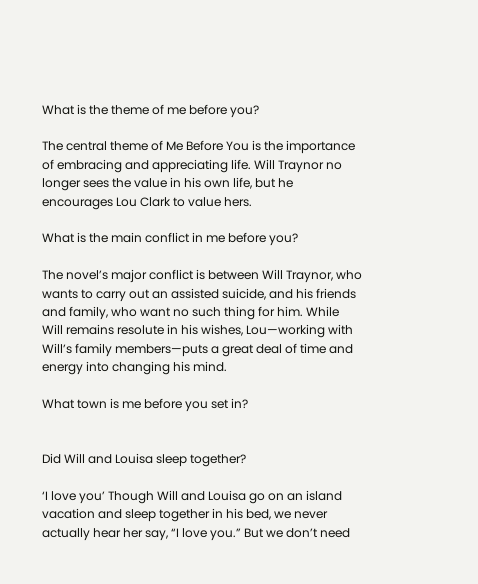What is the theme of me before you?

The central theme of Me Before You is the importance of embracing and appreciating life. Will Traynor no longer sees the value in his own life, but he encourages Lou Clark to value hers.

What is the main conflict in me before you?

The novel’s major conflict is between Will Traynor, who wants to carry out an assisted suicide, and his friends and family, who want no such thing for him. While Will remains resolute in his wishes, Lou—working with Will’s family members—puts a great deal of time and energy into changing his mind.

What town is me before you set in?


Did Will and Louisa sleep together?

‘I love you’ Though Will and Louisa go on an island vacation and sleep together in his bed, we never actually hear her say, “I love you.” But we don’t need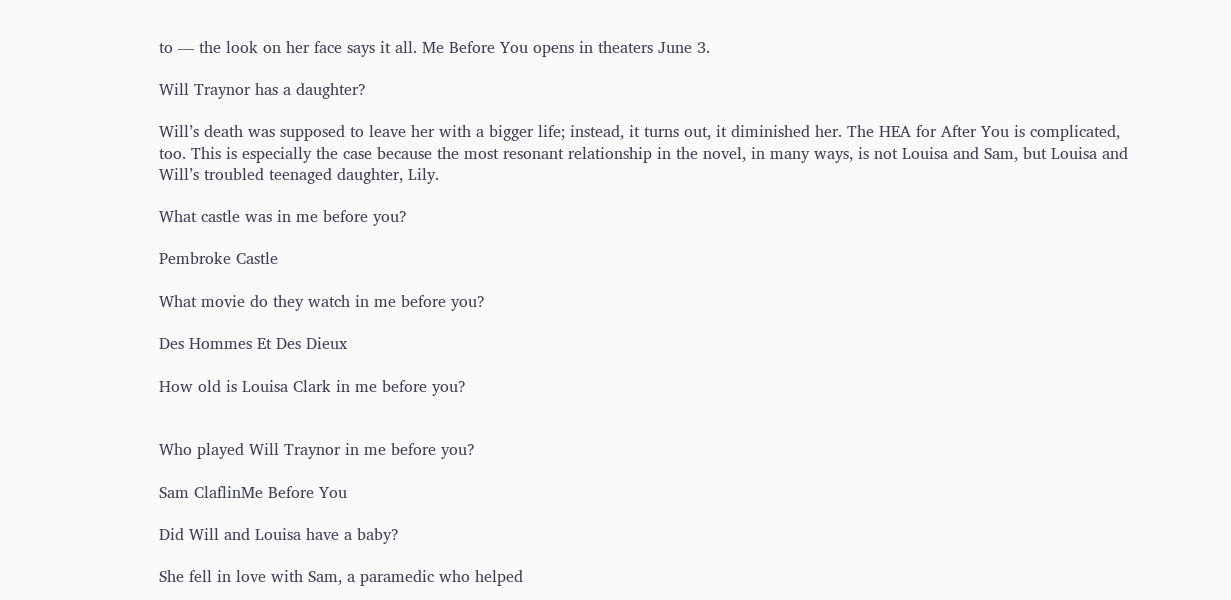to — the look on her face says it all. Me Before You opens in theaters June 3.

Will Traynor has a daughter?

Will’s death was supposed to leave her with a bigger life; instead, it turns out, it diminished her. The HEA for After You is complicated, too. This is especially the case because the most resonant relationship in the novel, in many ways, is not Louisa and Sam, but Louisa and Will’s troubled teenaged daughter, Lily.

What castle was in me before you?

Pembroke Castle

What movie do they watch in me before you?

Des Hommes Et Des Dieux

How old is Louisa Clark in me before you?


Who played Will Traynor in me before you?

Sam ClaflinMe Before You

Did Will and Louisa have a baby?

She fell in love with Sam, a paramedic who helped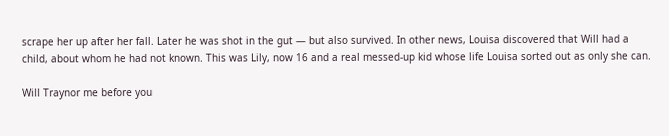scrape her up after her fall. Later he was shot in the gut — but also survived. In other news, Louisa discovered that Will had a child, about whom he had not known. This was Lily, now 16 and a real messed-up kid whose life Louisa sorted out as only she can.

Will Traynor me before you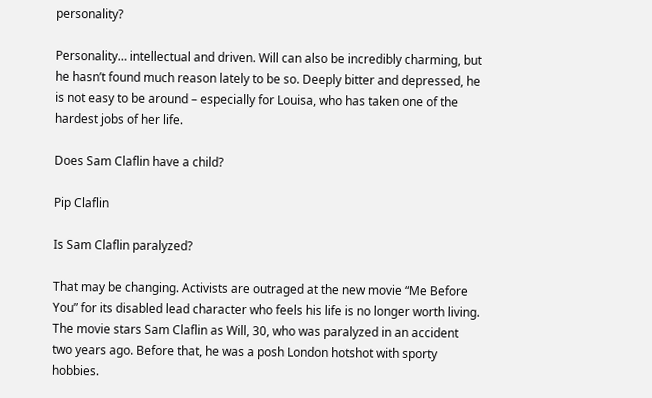personality?

Personality… intellectual and driven. Will can also be incredibly charming, but he hasn’t found much reason lately to be so. Deeply bitter and depressed, he is not easy to be around – especially for Louisa, who has taken one of the hardest jobs of her life.

Does Sam Claflin have a child?

Pip Claflin

Is Sam Claflin paralyzed?

That may be changing. Activists are outraged at the new movie “Me Before You” for its disabled lead character who feels his life is no longer worth living. The movie stars Sam Claflin as Will, 30, who was paralyzed in an accident two years ago. Before that, he was a posh London hotshot with sporty hobbies.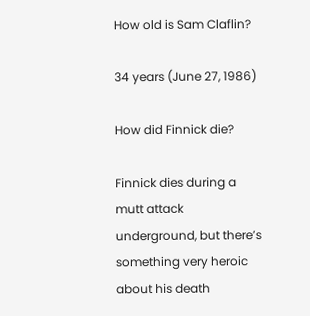How old is Sam Claflin?

34 years (June 27, 1986)

How did Finnick die?

Finnick dies during a mutt attack underground, but there’s something very heroic about his death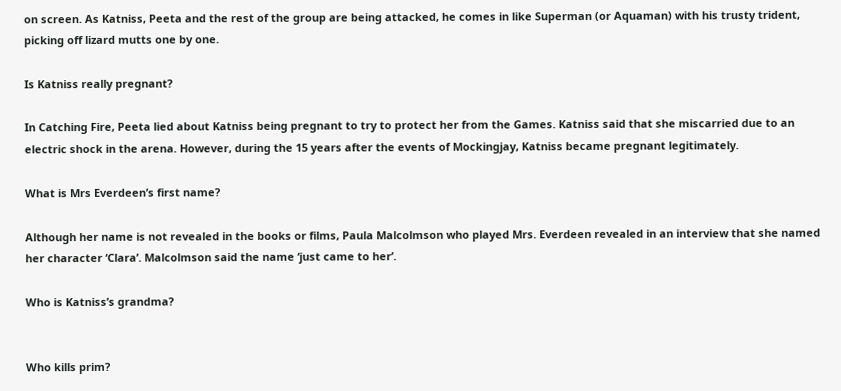on screen. As Katniss, Peeta and the rest of the group are being attacked, he comes in like Superman (or Aquaman) with his trusty trident, picking off lizard mutts one by one.

Is Katniss really pregnant?

In Catching Fire, Peeta lied about Katniss being pregnant to try to protect her from the Games. Katniss said that she miscarried due to an electric shock in the arena. However, during the 15 years after the events of Mockingjay, Katniss became pregnant legitimately.

What is Mrs Everdeen’s first name?

Although her name is not revealed in the books or films, Paula Malcolmson who played Mrs. Everdeen revealed in an interview that she named her character ‘Clara’. Malcolmson said the name ‘just came to her’.

Who is Katniss’s grandma?


Who kills prim?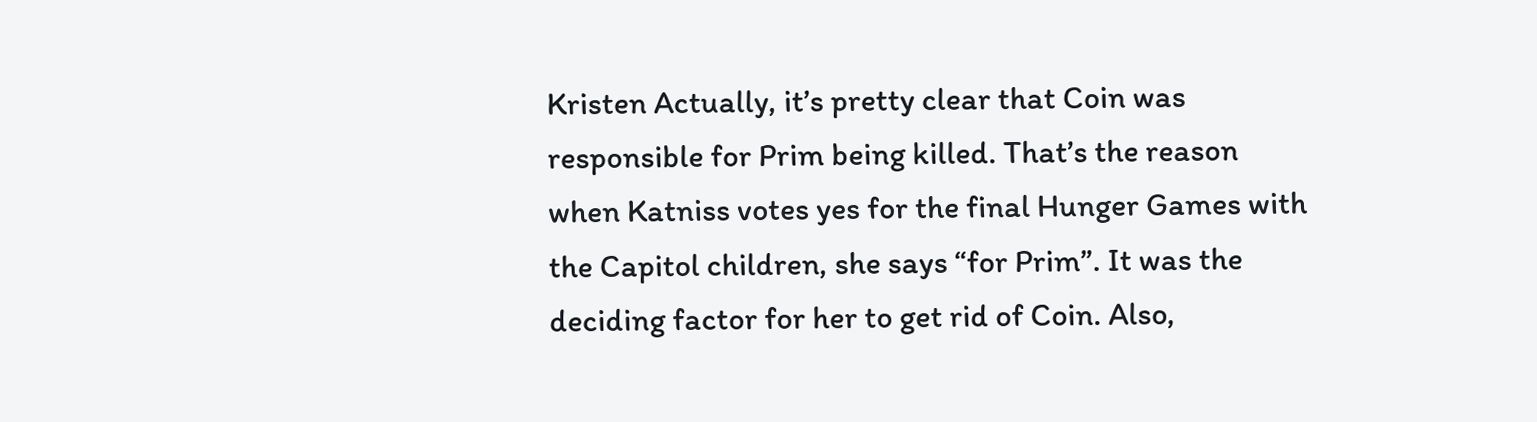Kristen Actually, it’s pretty clear that Coin was responsible for Prim being killed. That’s the reason when Katniss votes yes for the final Hunger Games with the Capitol children, she says “for Prim”. It was the deciding factor for her to get rid of Coin. Also,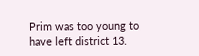Prim was too young to have left district 13.